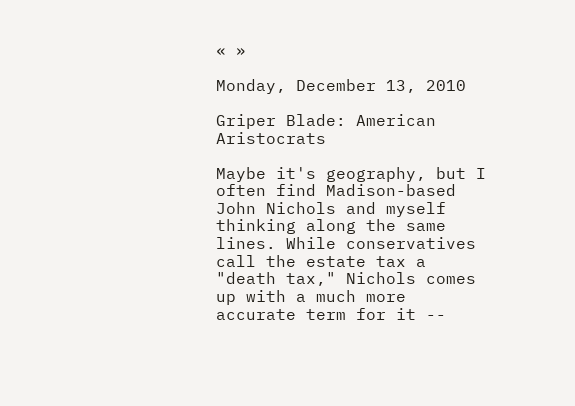« »

Monday, December 13, 2010

Griper Blade: American Aristocrats

Maybe it's geography, but I often find Madison-based John Nichols and myself thinking along the same lines. While conservatives call the estate tax a "death tax," Nichols comes up with a much more accurate term for it --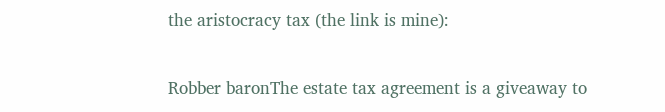the aristocracy tax (the link is mine):

Robber baronThe estate tax agreement is a giveaway to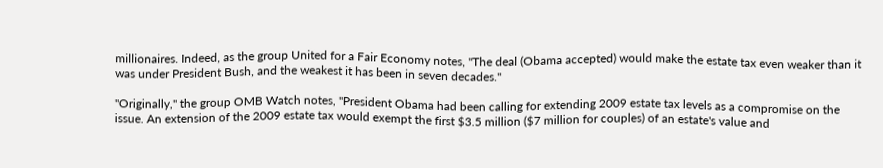millionaires. Indeed, as the group United for a Fair Economy notes, "The deal (Obama accepted) would make the estate tax even weaker than it was under President Bush, and the weakest it has been in seven decades."

"Originally," the group OMB Watch notes, "President Obama had been calling for extending 2009 estate tax levels as a compromise on the issue. An extension of the 2009 estate tax would exempt the first $3.5 million ($7 million for couples) of an estate's value and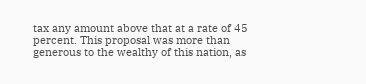tax any amount above that at a rate of 45 percent. This proposal was more than generous to the wealthy of this nation, as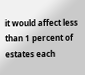it would affect less than 1 percent of estates each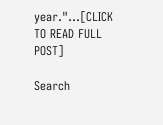year."...[CLICK TO READ FULL POST]

Search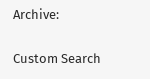Archive:

Custom Search